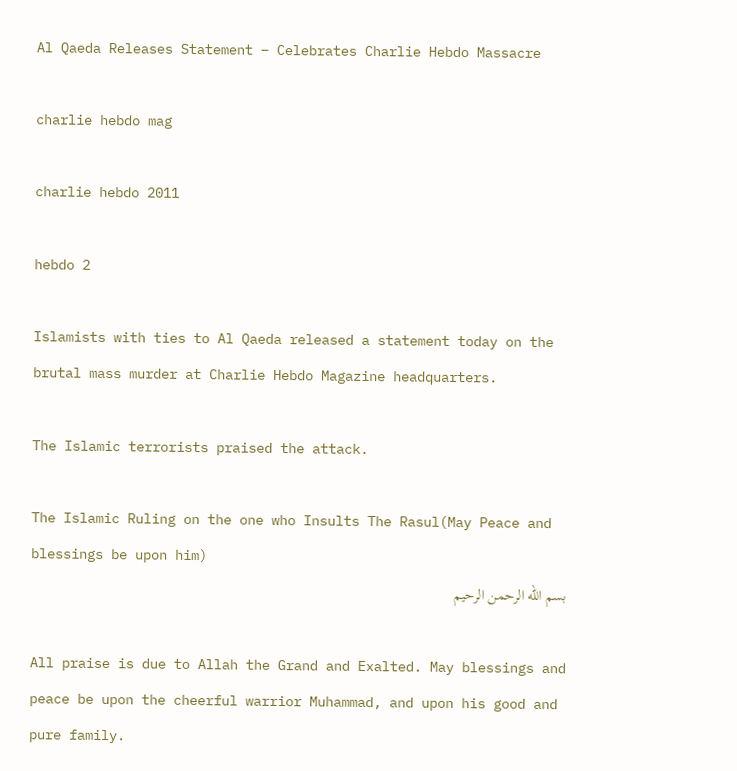Al Qaeda Releases Statement – Celebrates Charlie Hebdo Massacre

charlie hebdo mag

charlie hebdo 2011

hebdo 2

Islamists with ties to Al Qaeda released a statement today on the brutal mass murder at Charlie Hebdo Magazine headquarters.

The Islamic terrorists praised the attack.

The Islamic Ruling on the one who Insults The Rasul(May Peace and blessings be upon him)
بسم الله الرحمن الرحيم

All praise is due to Allah the Grand and Exalted. May blessings and peace be upon the cheerful warrior Muhammad, and upon his good and pure family.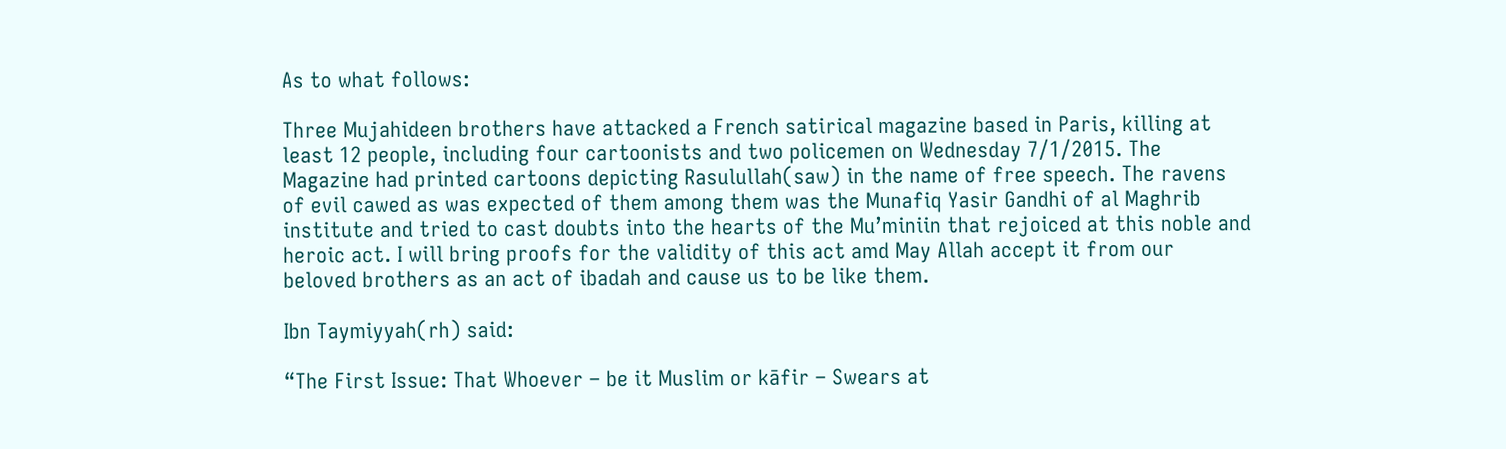As to what follows:

Three Mujahideen brothers have attacked a French satirical magazine based in Paris, killing at least 12 people, including four cartoonists and two policemen on Wednesday 7/1/2015. The Magazine had printed cartoons depicting Rasulullah(saw) in the name of free speech. The ravens of evil cawed as was expected of them among them was the Munafiq Yasir Gandhi of al Maghrib institute and tried to cast doubts into the hearts of the Mu’miniin that rejoiced at this noble and heroic act. I will bring proofs for the validity of this act amd May Allah accept it from our beloved brothers as an act of ibadah and cause us to be like them.

Ibn Taymiyyah(rh) said:

“The First Issue: That Whoever – be it Muslim or kāfir – Swears at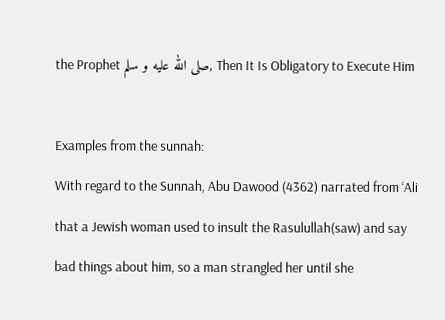the Prophet صلى الله عليه و سلم, Then It Is Obligatory to Execute Him

Examples from the sunnah:
With regard to the Sunnah, Abu Dawood (4362) narrated from ‘Ali that a Jewish woman used to insult the Rasulullah(saw) and say bad things about him, so a man strangled her until she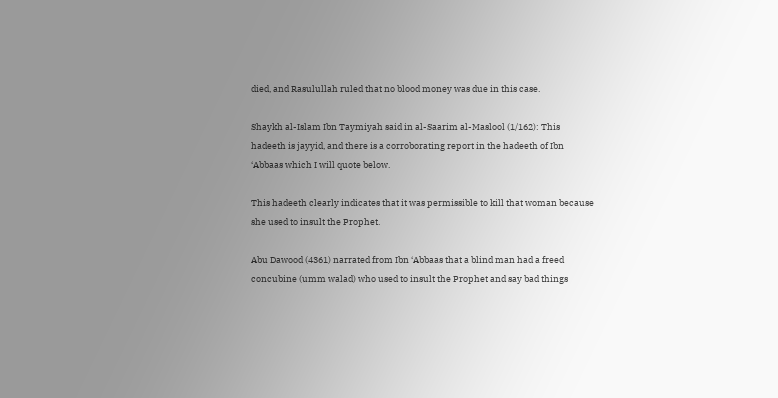died, and Rasulullah ruled that no blood money was due in this case.

Shaykh al-Islam Ibn Taymiyah said in al-Saarim al-Maslool (1/162): This hadeeth is jayyid, and there is a corroborating report in the hadeeth of Ibn ‘Abbaas which I will quote below.

This hadeeth clearly indicates that it was permissible to kill that woman because she used to insult the Prophet.

Abu Dawood (4361) narrated from Ibn ‘Abbaas that a blind man had a freed concubine (umm walad) who used to insult the Prophet and say bad things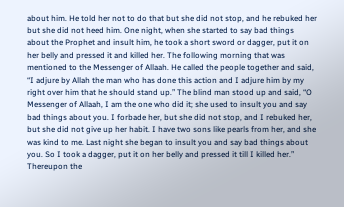about him. He told her not to do that but she did not stop, and he rebuked her but she did not heed him. One night, when she started to say bad things about the Prophet and insult him, he took a short sword or dagger, put it on her belly and pressed it and killed her. The following morning that was mentioned to the Messenger of Allaah. He called the people together and said, “I adjure by Allah the man who has done this action and I adjure him by my right over him that he should stand up.” The blind man stood up and said, “O Messenger of Allaah, I am the one who did it; she used to insult you and say bad things about you. I forbade her, but she did not stop, and I rebuked her, but she did not give up her habit. I have two sons like pearls from her, and she was kind to me. Last night she began to insult you and say bad things about you. So I took a dagger, put it on her belly and pressed it till I killed her.” Thereupon the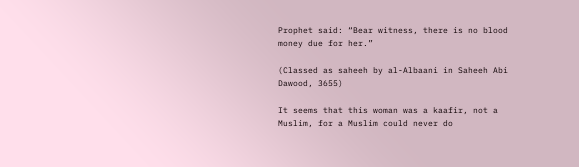Prophet said: “Bear witness, there is no blood money due for her.”

(Classed as saheeh by al-Albaani in Saheeh Abi Dawood, 3655)

It seems that this woman was a kaafir, not a Muslim, for a Muslim could never do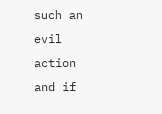such an evil action and if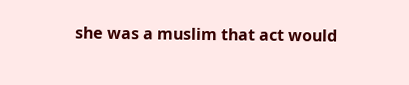she was a muslim that act would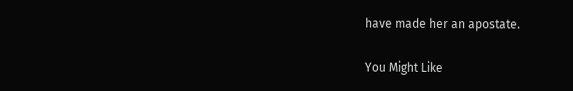have made her an apostate.

You Might Like